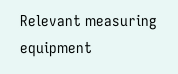Relevant measuring equipment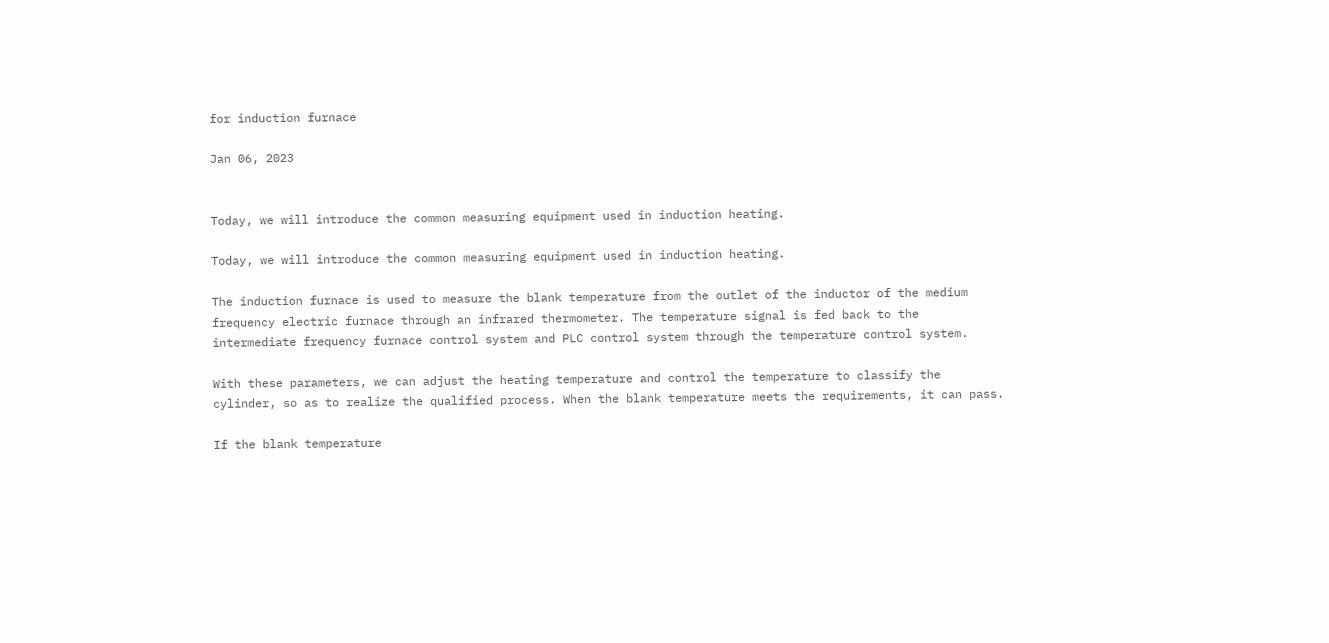for induction furnace

Jan 06, 2023


Today, we will introduce the common measuring equipment used in induction heating.

Today, we will introduce the common measuring equipment used in induction heating.

The induction furnace is used to measure the blank temperature from the outlet of the inductor of the medium frequency electric furnace through an infrared thermometer. The temperature signal is fed back to the intermediate frequency furnace control system and PLC control system through the temperature control system.

With these parameters, we can adjust the heating temperature and control the temperature to classify the cylinder, so as to realize the qualified process. When the blank temperature meets the requirements, it can pass.

If the blank temperature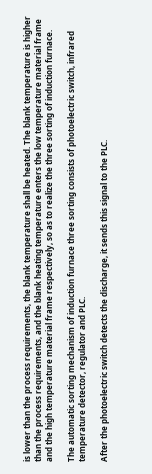is lower than the process requirements, the blank temperature shall be heated. The blank temperature is higher than the process requirements, and the blank heating temperature enters the low temperature material frame and the high temperature material frame respectively, so as to realize the three sorting of induction furnace.

The automatic sorting mechanism of induction furnace three sorting consists of photoelectric switch, infrared temperature detector, regulator and PLC.

After the photoelectric switch detects the discharge, it sends this signal to the PLC.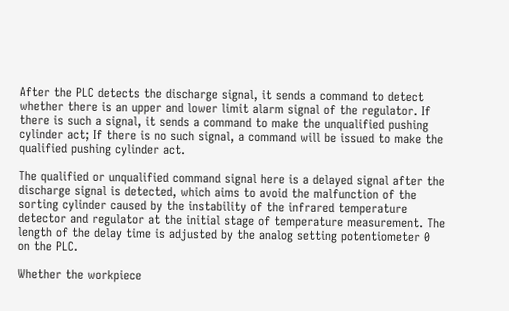After the PLC detects the discharge signal, it sends a command to detect whether there is an upper and lower limit alarm signal of the regulator. If there is such a signal, it sends a command to make the unqualified pushing cylinder act; If there is no such signal, a command will be issued to make the qualified pushing cylinder act.

The qualified or unqualified command signal here is a delayed signal after the discharge signal is detected, which aims to avoid the malfunction of the sorting cylinder caused by the instability of the infrared temperature detector and regulator at the initial stage of temperature measurement. The length of the delay time is adjusted by the analog setting potentiometer 0 on the PLC.

Whether the workpiece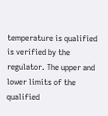temperature is qualified is verified by the regulator. The upper and lower limits of the qualified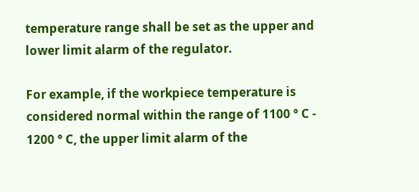temperature range shall be set as the upper and lower limit alarm of the regulator.

For example, if the workpiece temperature is considered normal within the range of 1100 ° C - 1200 ° C, the upper limit alarm of the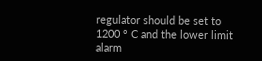regulator should be set to 1200 ° C and the lower limit alarm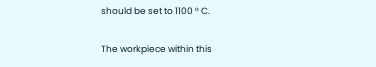should be set to 1100 ° C.

The workpiece within this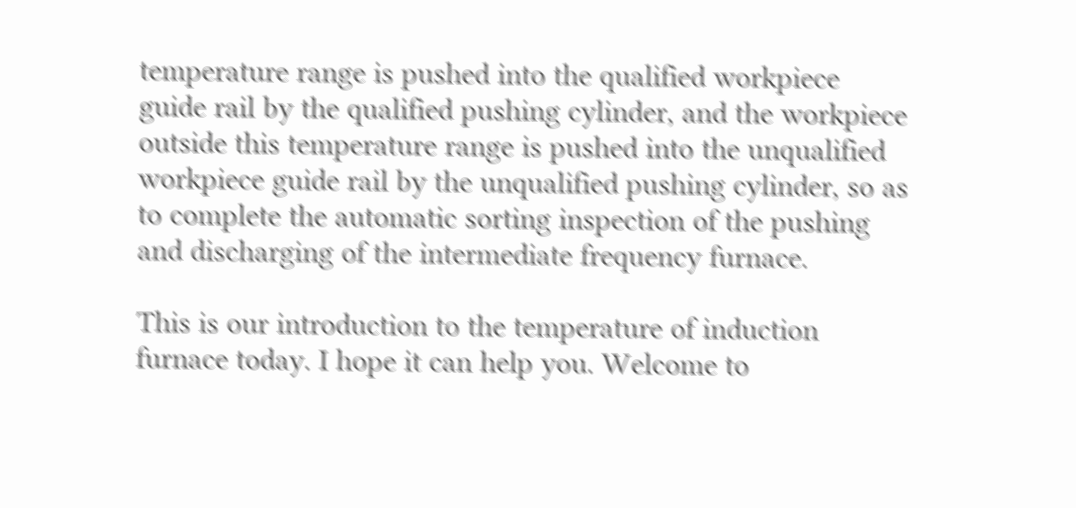temperature range is pushed into the qualified workpiece guide rail by the qualified pushing cylinder, and the workpiece outside this temperature range is pushed into the unqualified workpiece guide rail by the unqualified pushing cylinder, so as to complete the automatic sorting inspection of the pushing and discharging of the intermediate frequency furnace.

This is our introduction to the temperature of induction furnace today. I hope it can help you. Welcome to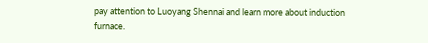pay attention to Luoyang Shennai and learn more about induction furnace.